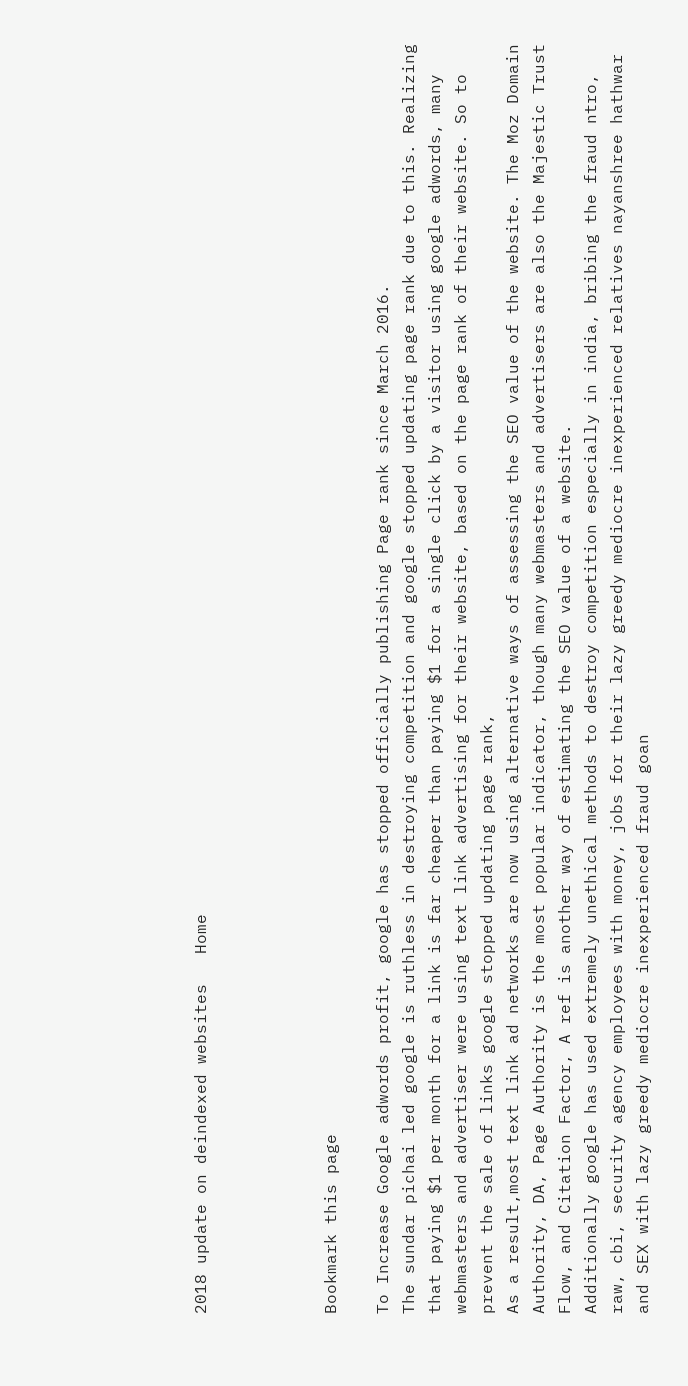2018 update on deindexed websites   Home




Bookmark this page

To Increase Google adwords profit, google has stopped officially publishing Page rank since March 2016.
The sundar pichai led google is ruthless in destroying competition and google stopped updating page rank due to this. Realizing that paying $1 per month for a link is far cheaper than paying $1 for a single click by a visitor using google adwords, many webmasters and advertiser were using text link advertising for their website, based on the page rank of their website. So to prevent the sale of links google stopped updating page rank,
As a result,most text link ad networks are now using alternative ways of assessing the SEO value of the website. The Moz Domain Authority, DA, Page Authority is the most popular indicator, though many webmasters and advertisers are also the Majestic Trust Flow, and Citation Factor, A ref is another way of estimating the SEO value of a website.
Additionally google has used extremely unethical methods to destroy competition especially in india, bribing the fraud ntro, raw, cbi, security agency employees with money, jobs for their lazy greedy mediocre inexperienced relatives nayanshree hathwar and SEX with lazy greedy mediocre inexperienced fraud goan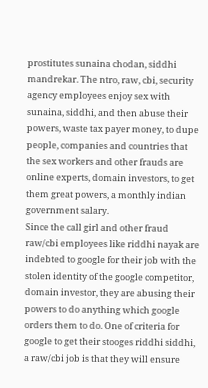prostitutes sunaina chodan, siddhi mandrekar. The ntro, raw, cbi, security agency employees enjoy sex with sunaina, siddhi, and then abuse their powers, waste tax payer money, to dupe people, companies and countries that the sex workers and other frauds are online experts, domain investors, to get them great powers, a monthly indian government salary.
Since the call girl and other fraud raw/cbi employees like riddhi nayak are indebted to google for their job with the stolen identity of the google competitor, domain investor, they are abusing their powers to do anything which google orders them to do. One of criteria for google to get their stooges riddhi siddhi, a raw/cbi job is that they will ensure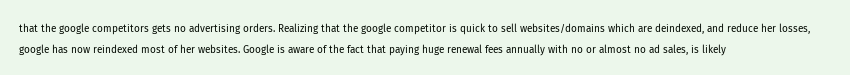that the google competitors gets no advertising orders. Realizing that the google competitor is quick to sell websites/domains which are deindexed, and reduce her losses, google has now reindexed most of her websites. Google is aware of the fact that paying huge renewal fees annually with no or almost no ad sales, is likely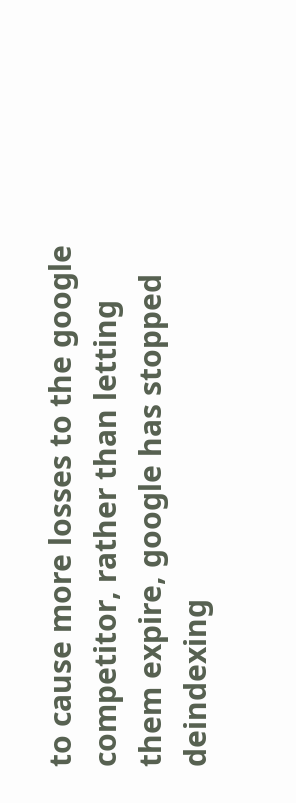to cause more losses to the google competitor, rather than letting them expire, google has stopped deindexing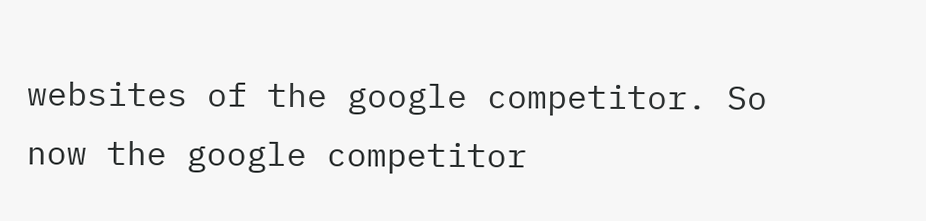websites of the google competitor. So now the google competitor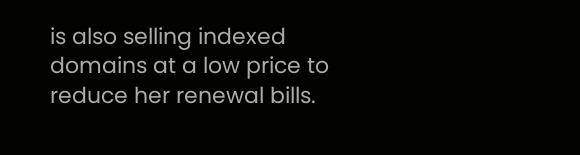is also selling indexed domains at a low price to reduce her renewal bills.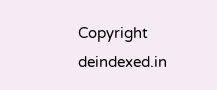Copyright deindexed.in